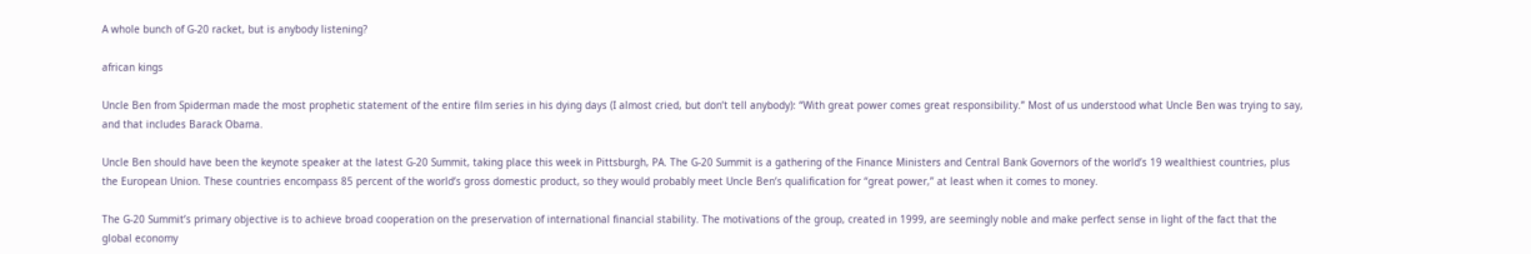A whole bunch of G-20 racket, but is anybody listening?

african kings

Uncle Ben from Spiderman made the most prophetic statement of the entire film series in his dying days (I almost cried, but don’t tell anybody): “With great power comes great responsibility.” Most of us understood what Uncle Ben was trying to say, and that includes Barack Obama.

Uncle Ben should have been the keynote speaker at the latest G-20 Summit, taking place this week in Pittsburgh, PA. The G-20 Summit is a gathering of the Finance Ministers and Central Bank Governors of the world’s 19 wealthiest countries, plus the European Union. These countries encompass 85 percent of the world’s gross domestic product, so they would probably meet Uncle Ben’s qualification for “great power,” at least when it comes to money.

The G-20 Summit’s primary objective is to achieve broad cooperation on the preservation of international financial stability. The motivations of the group, created in 1999, are seemingly noble and make perfect sense in light of the fact that the global economy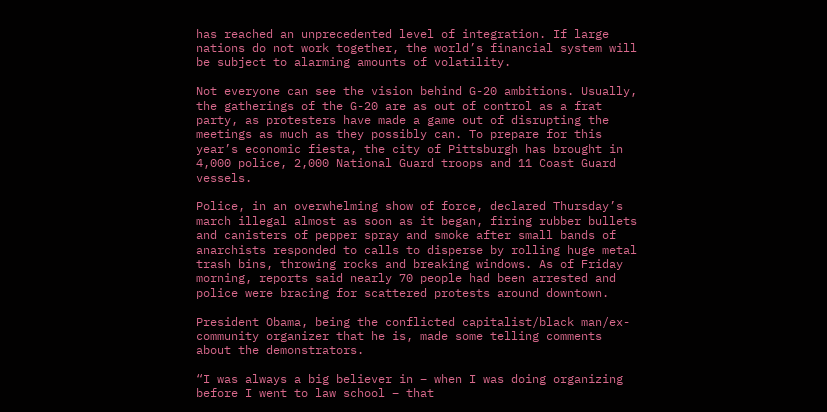has reached an unprecedented level of integration. If large nations do not work together, the world’s financial system will be subject to alarming amounts of volatility.

Not everyone can see the vision behind G-20 ambitions. Usually, the gatherings of the G-20 are as out of control as a frat party, as protesters have made a game out of disrupting the meetings as much as they possibly can. To prepare for this year’s economic fiesta, the city of Pittsburgh has brought in 4,000 police, 2,000 National Guard troops and 11 Coast Guard vessels.

Police, in an overwhelming show of force, declared Thursday’s march illegal almost as soon as it began, firing rubber bullets and canisters of pepper spray and smoke after small bands of anarchists responded to calls to disperse by rolling huge metal trash bins, throwing rocks and breaking windows. As of Friday morning, reports said nearly 70 people had been arrested and police were bracing for scattered protests around downtown.

President Obama, being the conflicted capitalist/black man/ex-community organizer that he is, made some telling comments about the demonstrators.

“I was always a big believer in – when I was doing organizing before I went to law school – that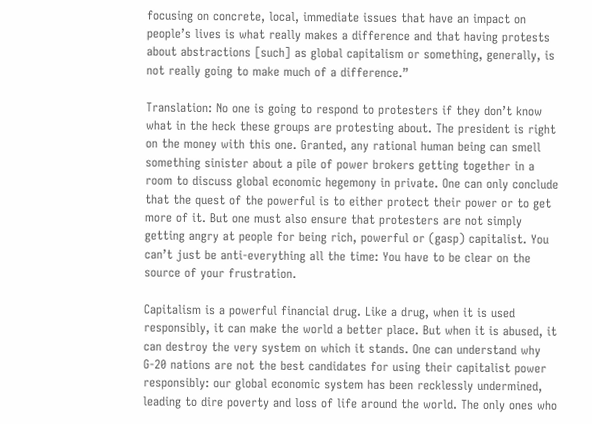focusing on concrete, local, immediate issues that have an impact on people’s lives is what really makes a difference and that having protests about abstractions [such] as global capitalism or something, generally, is not really going to make much of a difference.”

Translation: No one is going to respond to protesters if they don’t know what in the heck these groups are protesting about. The president is right on the money with this one. Granted, any rational human being can smell something sinister about a pile of power brokers getting together in a room to discuss global economic hegemony in private. One can only conclude that the quest of the powerful is to either protect their power or to get more of it. But one must also ensure that protesters are not simply getting angry at people for being rich, powerful or (gasp) capitalist. You can’t just be anti-everything all the time: You have to be clear on the source of your frustration.

Capitalism is a powerful financial drug. Like a drug, when it is used responsibly, it can make the world a better place. But when it is abused, it can destroy the very system on which it stands. One can understand why G-20 nations are not the best candidates for using their capitalist power responsibly: our global economic system has been recklessly undermined, leading to dire poverty and loss of life around the world. The only ones who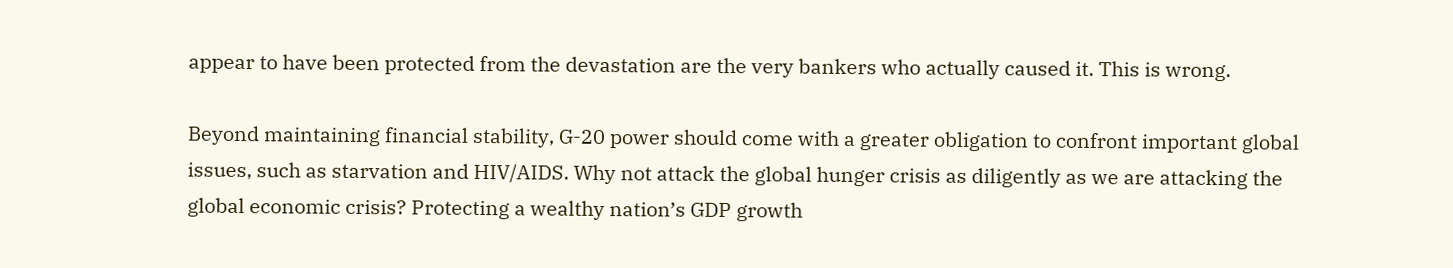appear to have been protected from the devastation are the very bankers who actually caused it. This is wrong.

Beyond maintaining financial stability, G-20 power should come with a greater obligation to confront important global issues, such as starvation and HIV/AIDS. Why not attack the global hunger crisis as diligently as we are attacking the global economic crisis? Protecting a wealthy nation’s GDP growth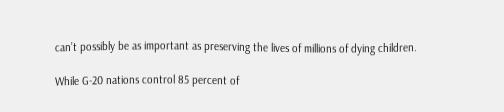can’t possibly be as important as preserving the lives of millions of dying children.

While G-20 nations control 85 percent of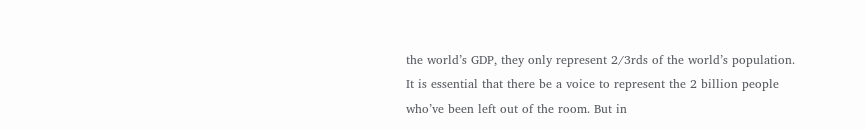the world’s GDP, they only represent 2/3rds of the world’s population. It is essential that there be a voice to represent the 2 billion people who’ve been left out of the room. But in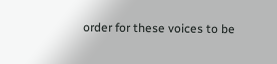order for these voices to be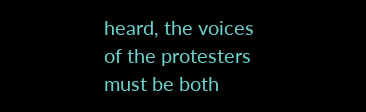heard, the voices of the protesters must be both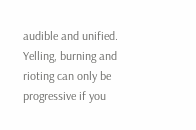audible and unified. Yelling, burning and rioting can only be progressive if you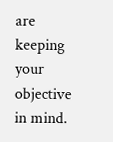are keeping your objective in mind.